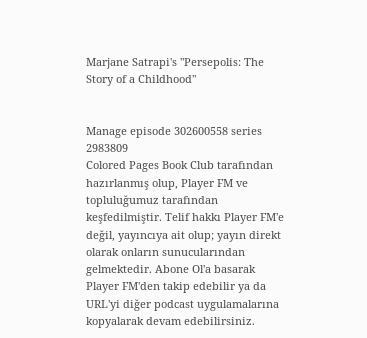Marjane Satrapi's "Persepolis: The Story of a Childhood"


Manage episode 302600558 series 2983809
Colored Pages Book Club tarafından hazırlanmış olup, Player FM ve topluluğumuz tarafından keşfedilmiştir. Telif hakkı Player FM'e değil, yayıncıya ait olup; yayın direkt olarak onların sunucularından gelmektedir. Abone Ol'a basarak Player FM'den takip edebilir ya da URL'yi diğer podcast uygulamalarına kopyalarak devam edebilirsiniz.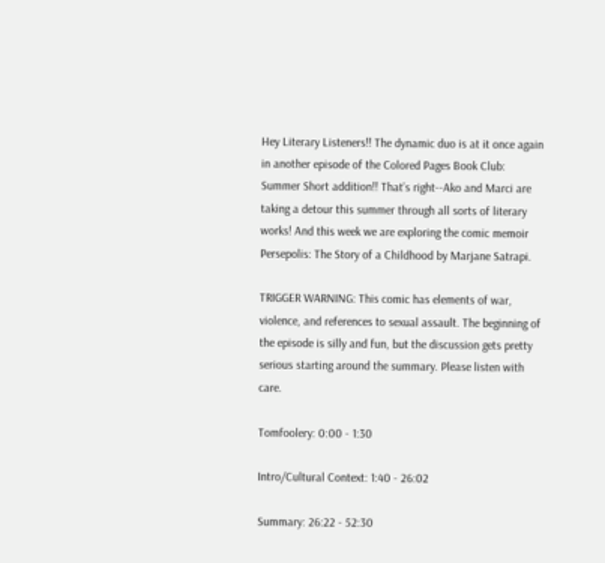Hey Literary Listeners!! The dynamic duo is at it once again in another episode of the Colored Pages Book Club: Summer Short addition!! That’s right--Ako and Marci are taking a detour this summer through all sorts of literary works! And this week we are exploring the comic memoir Persepolis: The Story of a Childhood by Marjane Satrapi.

TRIGGER WARNING: This comic has elements of war, violence, and references to sexual assault. The beginning of the episode is silly and fun, but the discussion gets pretty serious starting around the summary. Please listen with care.

Tomfoolery: 0:00 - 1:30

Intro/Cultural Context: 1:40 - 26:02

Summary: 26:22 - 52:30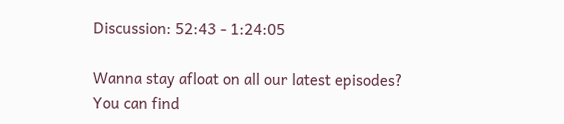Discussion: 52:43 - 1:24:05

Wanna stay afloat on all our latest episodes? You can find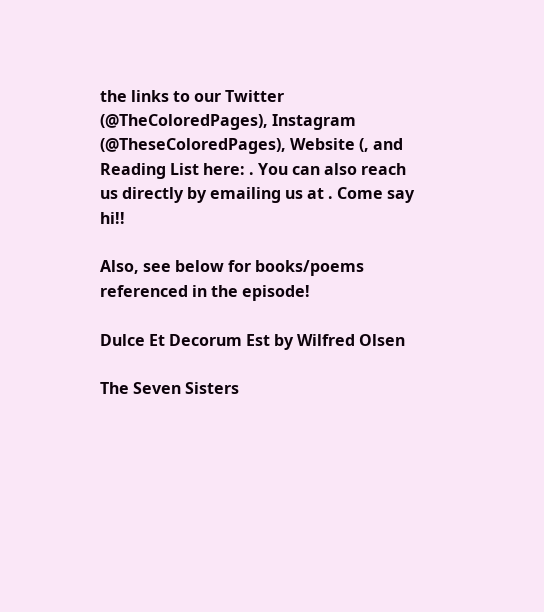the links to our Twitter (@TheColoredPages), Instagram (@TheseColoredPages), Website (, and Reading List here: . You can also reach us directly by emailing us at . Come say hi!!

Also, see below for books/poems referenced in the episode!

Dulce Et Decorum Est by Wilfred Olsen

The Seven Sisters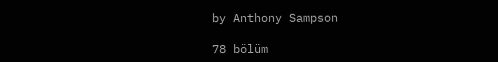by Anthony Sampson

78 bölüm